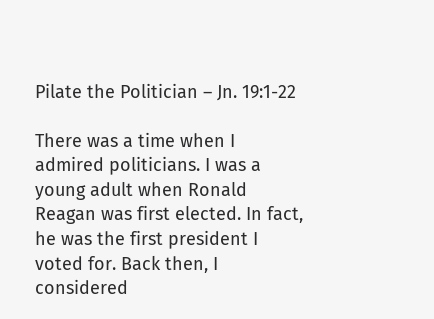Pilate the Politician – Jn. 19:1-22

There was a time when I admired politicians. I was a young adult when Ronald Reagan was first elected. In fact, he was the first president I voted for. Back then, I considered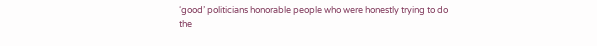‘good’ politicians honorable people who were honestly trying to do the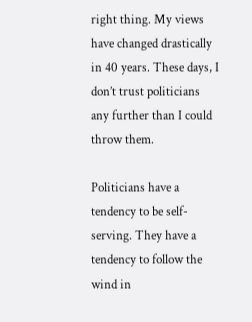right thing. My views have changed drastically in 40 years. These days, I don’t trust politicians any further than I could throw them.

Politicians have a tendency to be self-serving. They have a tendency to follow the wind in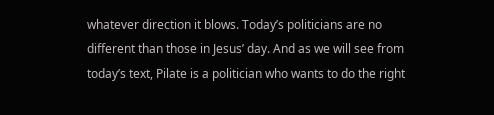whatever direction it blows. Today’s politicians are no different than those in Jesus’ day. And as we will see from today’s text, Pilate is a politician who wants to do the right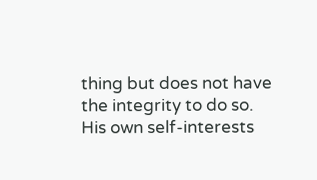thing but does not have the integrity to do so. His own self-interests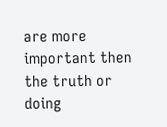are more important then the truth or doing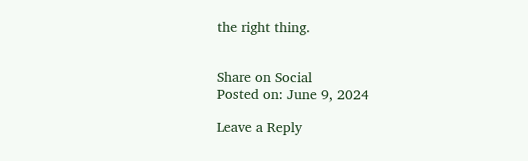the right thing.


Share on Social
Posted on: June 9, 2024

Leave a Reply